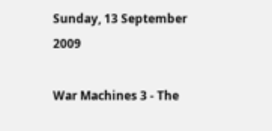Sunday, 13 September 2009

War Machines 3 - The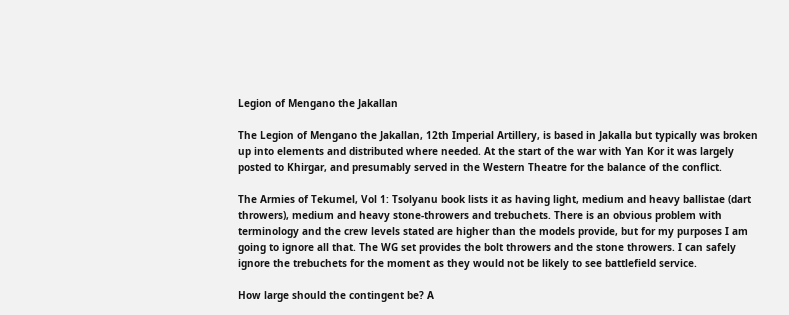Legion of Mengano the Jakallan

The Legion of Mengano the Jakallan, 12th Imperial Artillery, is based in Jakalla but typically was broken up into elements and distributed where needed. At the start of the war with Yan Kor it was largely posted to Khirgar, and presumably served in the Western Theatre for the balance of the conflict.

The Armies of Tekumel, Vol 1: Tsolyanu book lists it as having light, medium and heavy ballistae (dart throwers), medium and heavy stone-throwers and trebuchets. There is an obvious problem with terminology and the crew levels stated are higher than the models provide, but for my purposes I am going to ignore all that. The WG set provides the bolt throwers and the stone throwers. I can safely ignore the trebuchets for the moment as they would not be likely to see battlefield service.

How large should the contingent be? A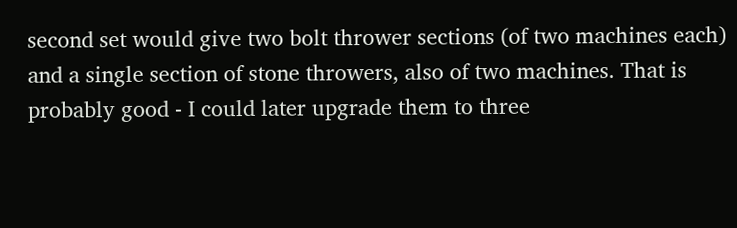second set would give two bolt thrower sections (of two machines each) and a single section of stone throwers, also of two machines. That is probably good - I could later upgrade them to three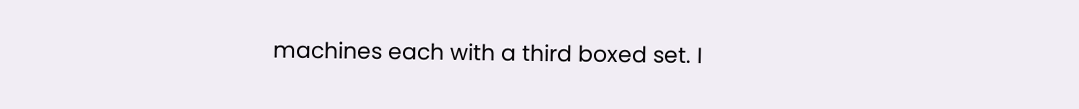machines each with a third boxed set. I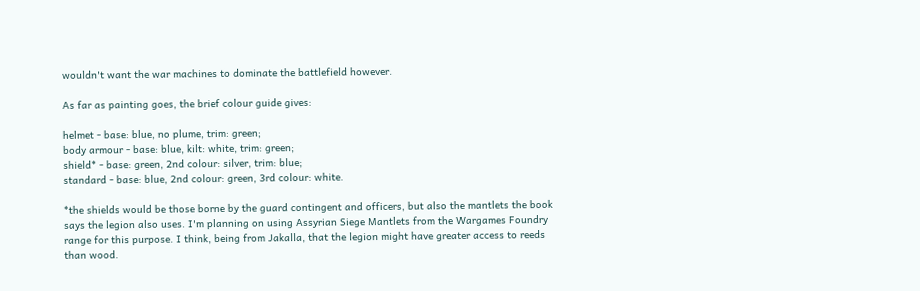wouldn't want the war machines to dominate the battlefield however.

As far as painting goes, the brief colour guide gives:

helmet - base: blue, no plume, trim: green;
body armour - base: blue, kilt: white, trim: green;
shield* - base: green, 2nd colour: silver, trim: blue;
standard - base: blue, 2nd colour: green, 3rd colour: white.

*the shields would be those borne by the guard contingent and officers, but also the mantlets the book says the legion also uses. I'm planning on using Assyrian Siege Mantlets from the Wargames Foundry range for this purpose. I think, being from Jakalla, that the legion might have greater access to reeds than wood.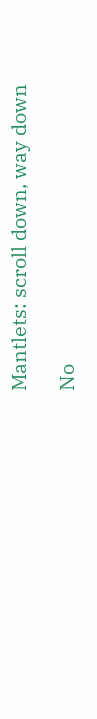Mantlets: scroll down, way down

No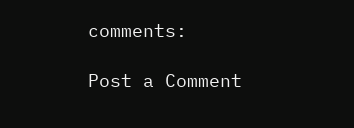comments:

Post a Comment